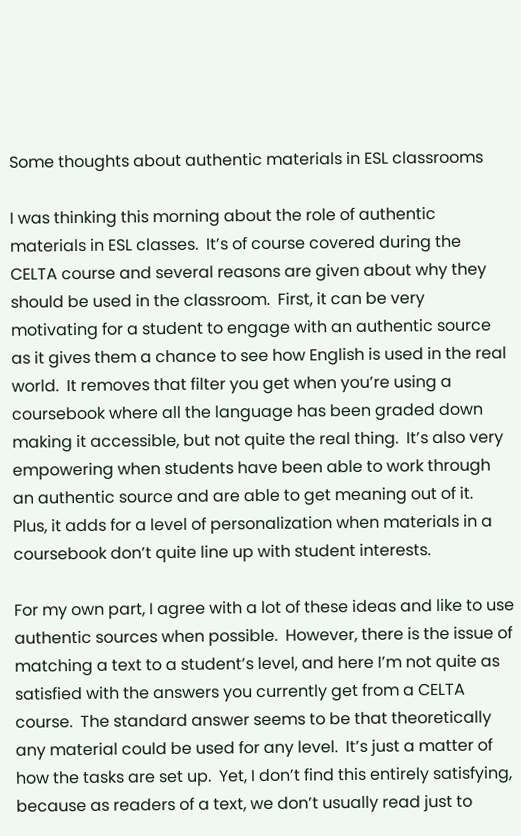Some thoughts about authentic materials in ESL classrooms

I was thinking this morning about the role of authentic materials in ESL classes.  It’s of course covered during the CELTA course and several reasons are given about why they should be used in the classroom.  First, it can be very motivating for a student to engage with an authentic source as it gives them a chance to see how English is used in the real world.  It removes that filter you get when you’re using a coursebook where all the language has been graded down making it accessible, but not quite the real thing.  It’s also very empowering when students have been able to work through an authentic source and are able to get meaning out of it.  Plus, it adds for a level of personalization when materials in a coursebook don’t quite line up with student interests.

For my own part, I agree with a lot of these ideas and like to use authentic sources when possible.  However, there is the issue of matching a text to a student’s level, and here I’m not quite as satisfied with the answers you currently get from a CELTA course.  The standard answer seems to be that theoretically any material could be used for any level.  It’s just a matter of how the tasks are set up.  Yet, I don’t find this entirely satisfying, because as readers of a text, we don’t usually read just to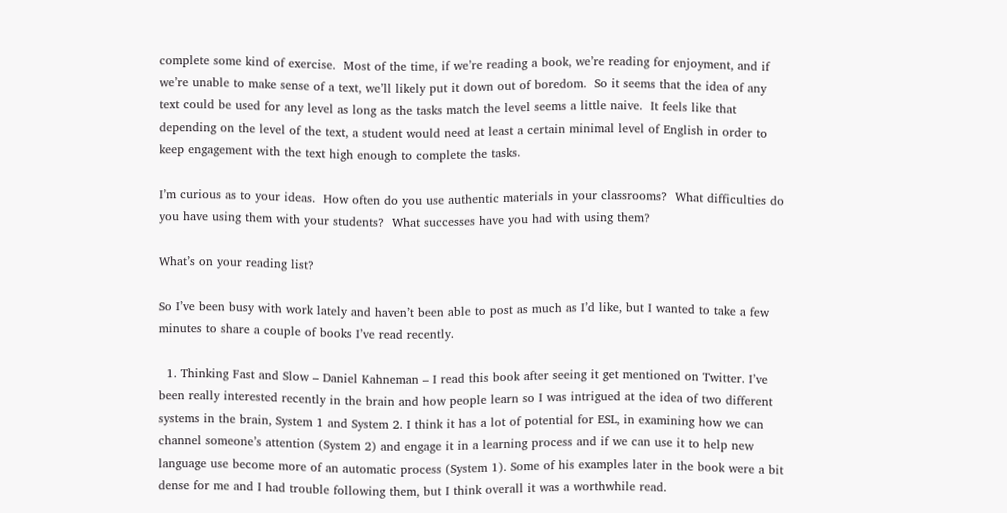complete some kind of exercise.  Most of the time, if we’re reading a book, we’re reading for enjoyment, and if we’re unable to make sense of a text, we’ll likely put it down out of boredom.  So it seems that the idea of any text could be used for any level as long as the tasks match the level seems a little naive.  It feels like that depending on the level of the text, a student would need at least a certain minimal level of English in order to keep engagement with the text high enough to complete the tasks.

I’m curious as to your ideas.  How often do you use authentic materials in your classrooms?  What difficulties do you have using them with your students?  What successes have you had with using them?

What’s on your reading list?

So I’ve been busy with work lately and haven’t been able to post as much as I’d like, but I wanted to take a few minutes to share a couple of books I’ve read recently.

  1. Thinking Fast and Slow – Daniel Kahneman – I read this book after seeing it get mentioned on Twitter. I’ve been really interested recently in the brain and how people learn so I was intrigued at the idea of two different systems in the brain, System 1 and System 2. I think it has a lot of potential for ESL, in examining how we can channel someone’s attention (System 2) and engage it in a learning process and if we can use it to help new language use become more of an automatic process (System 1). Some of his examples later in the book were a bit dense for me and I had trouble following them, but I think overall it was a worthwhile read.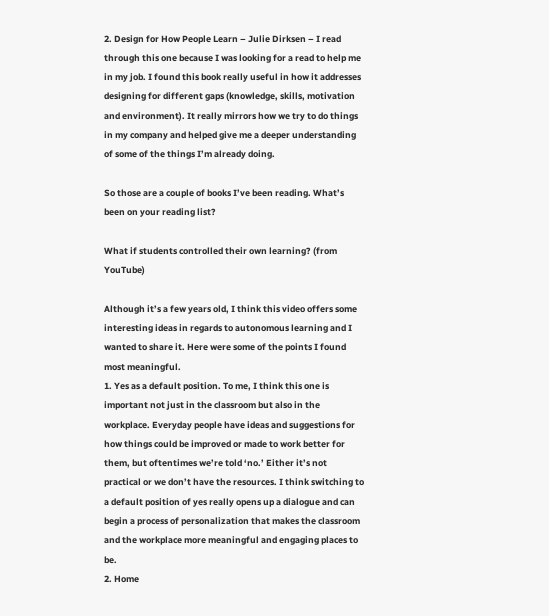2. Design for How People Learn – Julie Dirksen – I read through this one because I was looking for a read to help me in my job. I found this book really useful in how it addresses designing for different gaps (knowledge, skills, motivation and environment). It really mirrors how we try to do things in my company and helped give me a deeper understanding of some of the things I’m already doing.

So those are a couple of books I’ve been reading. What’s been on your reading list?

What if students controlled their own learning? (from YouTube)

Although it’s a few years old, I think this video offers some interesting ideas in regards to autonomous learning and I wanted to share it. Here were some of the points I found most meaningful.
1. Yes as a default position. To me, I think this one is important not just in the classroom but also in the workplace. Everyday people have ideas and suggestions for how things could be improved or made to work better for them, but oftentimes we’re told ‘no.’ Either it’s not practical or we don’t have the resources. I think switching to a default position of yes really opens up a dialogue and can begin a process of personalization that makes the classroom and the workplace more meaningful and engaging places to be.
2. Home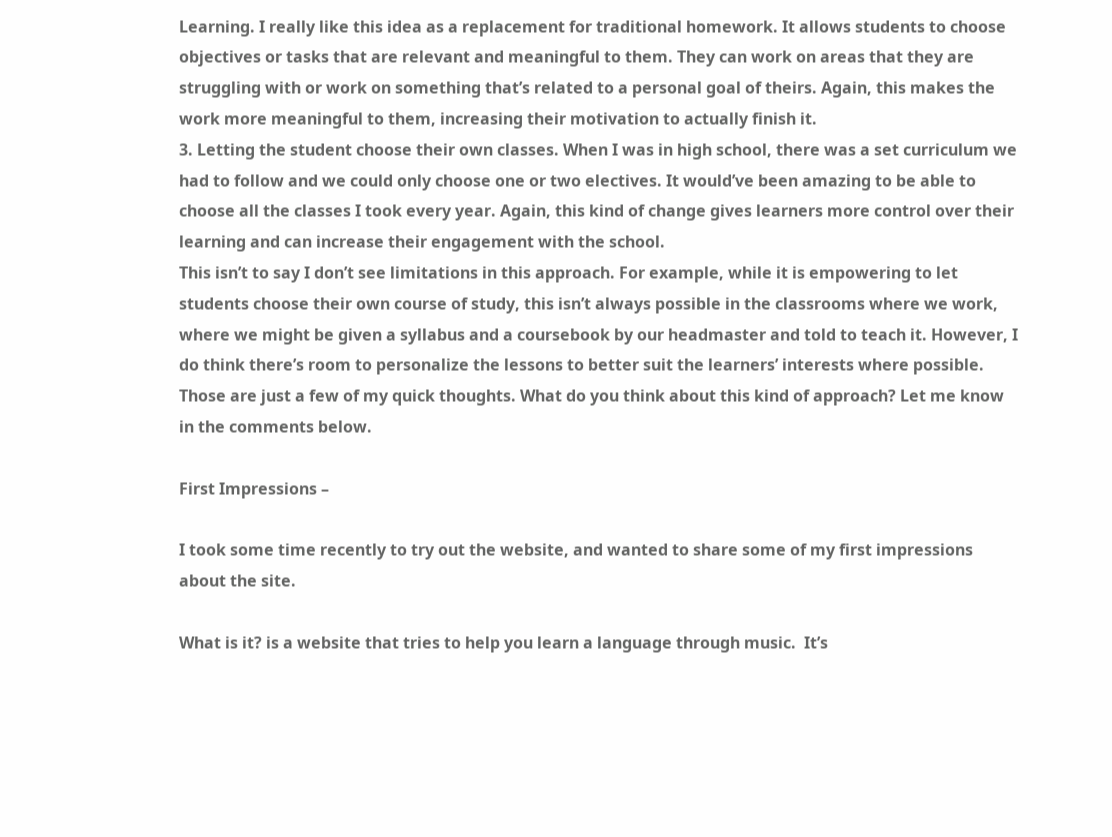Learning. I really like this idea as a replacement for traditional homework. It allows students to choose objectives or tasks that are relevant and meaningful to them. They can work on areas that they are struggling with or work on something that’s related to a personal goal of theirs. Again, this makes the work more meaningful to them, increasing their motivation to actually finish it.
3. Letting the student choose their own classes. When I was in high school, there was a set curriculum we had to follow and we could only choose one or two electives. It would’ve been amazing to be able to choose all the classes I took every year. Again, this kind of change gives learners more control over their learning and can increase their engagement with the school.
This isn’t to say I don’t see limitations in this approach. For example, while it is empowering to let students choose their own course of study, this isn’t always possible in the classrooms where we work, where we might be given a syllabus and a coursebook by our headmaster and told to teach it. However, I do think there’s room to personalize the lessons to better suit the learners’ interests where possible.
Those are just a few of my quick thoughts. What do you think about this kind of approach? Let me know in the comments below.

First Impressions –

I took some time recently to try out the website, and wanted to share some of my first impressions about the site.

What is it? is a website that tries to help you learn a language through music.  It’s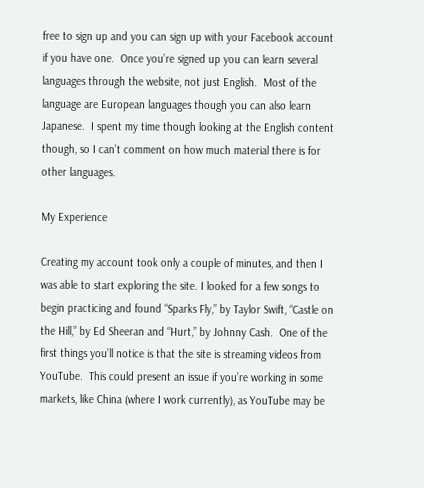free to sign up and you can sign up with your Facebook account if you have one.  Once you’re signed up you can learn several languages through the website, not just English.  Most of the language are European languages though you can also learn Japanese.  I spent my time though looking at the English content though, so I can’t comment on how much material there is for other languages.

My Experience

Creating my account took only a couple of minutes, and then I was able to start exploring the site. I looked for a few songs to begin practicing and found “Sparks Fly,” by Taylor Swift, “Castle on the Hill,” by Ed Sheeran and “Hurt,” by Johnny Cash.  One of the first things you’ll notice is that the site is streaming videos from YouTube.  This could present an issue if you’re working in some markets, like China (where I work currently), as YouTube may be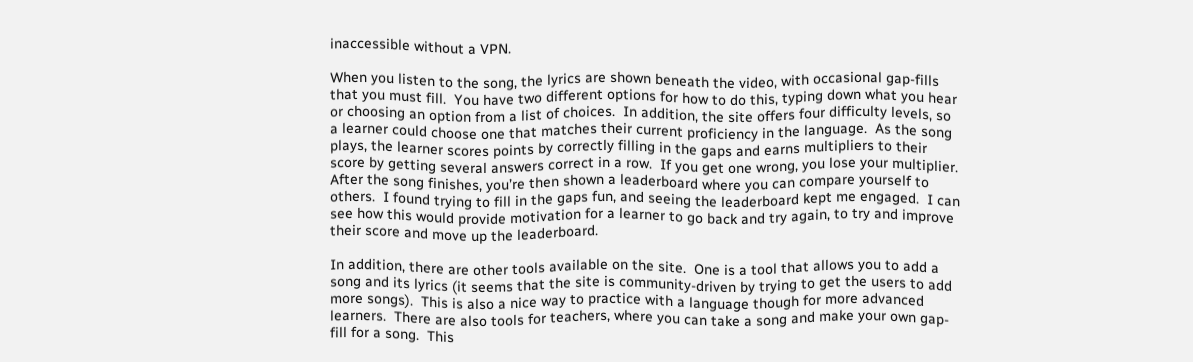inaccessible without a VPN.

When you listen to the song, the lyrics are shown beneath the video, with occasional gap-fills that you must fill.  You have two different options for how to do this, typing down what you hear or choosing an option from a list of choices.  In addition, the site offers four difficulty levels, so a learner could choose one that matches their current proficiency in the language.  As the song plays, the learner scores points by correctly filling in the gaps and earns multipliers to their score by getting several answers correct in a row.  If you get one wrong, you lose your multiplier.  After the song finishes, you’re then shown a leaderboard where you can compare yourself to others.  I found trying to fill in the gaps fun, and seeing the leaderboard kept me engaged.  I can see how this would provide motivation for a learner to go back and try again, to try and improve their score and move up the leaderboard.

In addition, there are other tools available on the site.  One is a tool that allows you to add a song and its lyrics (it seems that the site is community-driven by trying to get the users to add more songs).  This is also a nice way to practice with a language though for more advanced learners.  There are also tools for teachers, where you can take a song and make your own gap-fill for a song.  This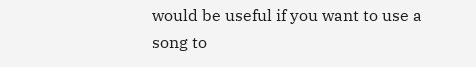would be useful if you want to use a song to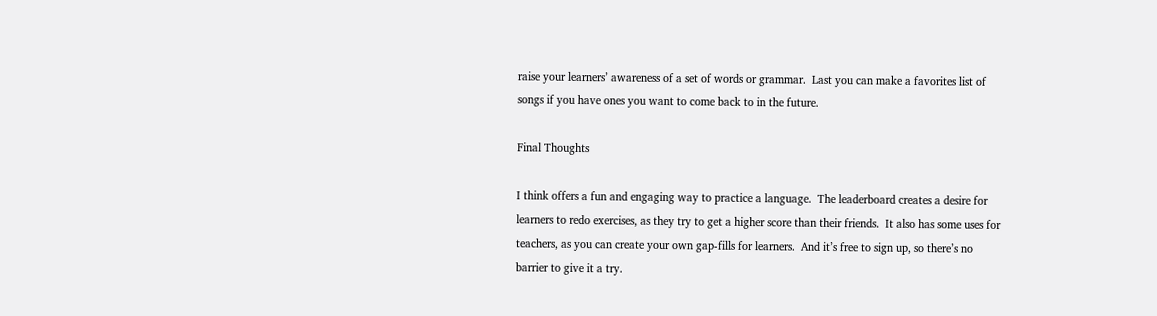raise your learners’ awareness of a set of words or grammar.  Last you can make a favorites list of songs if you have ones you want to come back to in the future.

Final Thoughts

I think offers a fun and engaging way to practice a language.  The leaderboard creates a desire for learners to redo exercises, as they try to get a higher score than their friends.  It also has some uses for teachers, as you can create your own gap-fills for learners.  And it’s free to sign up, so there’s no barrier to give it a try.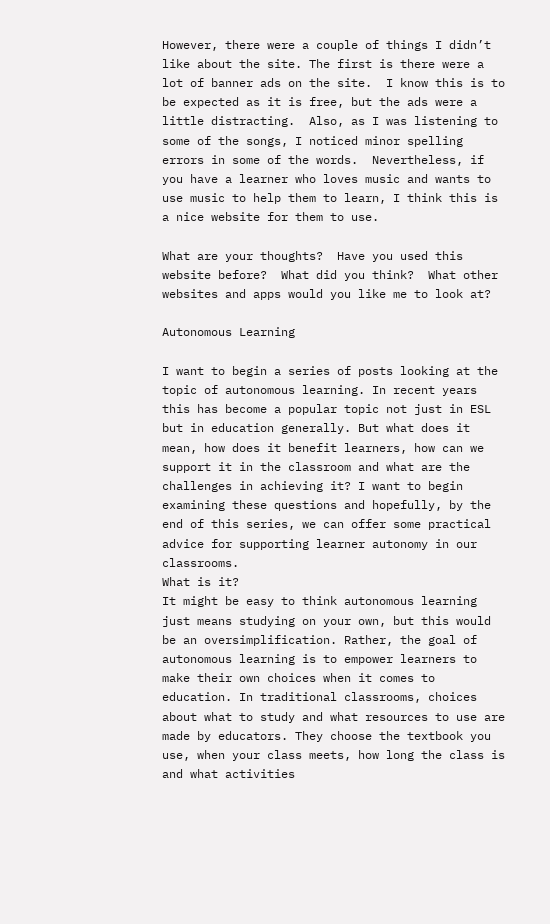However, there were a couple of things I didn’t like about the site. The first is there were a lot of banner ads on the site.  I know this is to be expected as it is free, but the ads were a little distracting.  Also, as I was listening to some of the songs, I noticed minor spelling errors in some of the words.  Nevertheless, if you have a learner who loves music and wants to use music to help them to learn, I think this is a nice website for them to use.

What are your thoughts?  Have you used this website before?  What did you think?  What other websites and apps would you like me to look at?

Autonomous Learning

I want to begin a series of posts looking at the topic of autonomous learning. In recent years this has become a popular topic not just in ESL but in education generally. But what does it mean, how does it benefit learners, how can we support it in the classroom and what are the challenges in achieving it? I want to begin examining these questions and hopefully, by the end of this series, we can offer some practical advice for supporting learner autonomy in our classrooms.
What is it?
It might be easy to think autonomous learning just means studying on your own, but this would be an oversimplification. Rather, the goal of autonomous learning is to empower learners to make their own choices when it comes to education. In traditional classrooms, choices about what to study and what resources to use are made by educators. They choose the textbook you use, when your class meets, how long the class is and what activities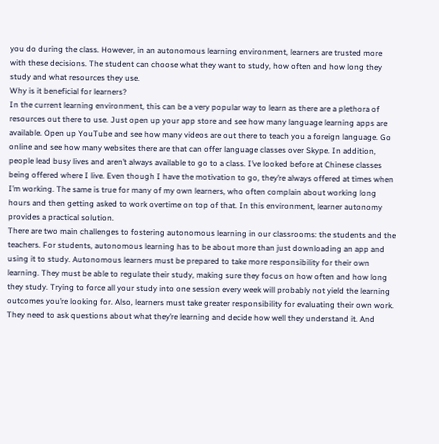you do during the class. However, in an autonomous learning environment, learners are trusted more with these decisions. The student can choose what they want to study, how often and how long they study and what resources they use.
Why is it beneficial for learners?
In the current learning environment, this can be a very popular way to learn as there are a plethora of resources out there to use. Just open up your app store and see how many language learning apps are available. Open up YouTube and see how many videos are out there to teach you a foreign language. Go online and see how many websites there are that can offer language classes over Skype. In addition, people lead busy lives and aren’t always available to go to a class. I’ve looked before at Chinese classes being offered where I live. Even though I have the motivation to go, they’re always offered at times when I’m working. The same is true for many of my own learners, who often complain about working long hours and then getting asked to work overtime on top of that. In this environment, learner autonomy provides a practical solution.
There are two main challenges to fostering autonomous learning in our classrooms: the students and the teachers. For students, autonomous learning has to be about more than just downloading an app and using it to study. Autonomous learners must be prepared to take more responsibility for their own learning. They must be able to regulate their study, making sure they focus on how often and how long they study. Trying to force all your study into one session every week will probably not yield the learning outcomes you’re looking for. Also, learners must take greater responsibility for evaluating their own work. They need to ask questions about what they’re learning and decide how well they understand it. And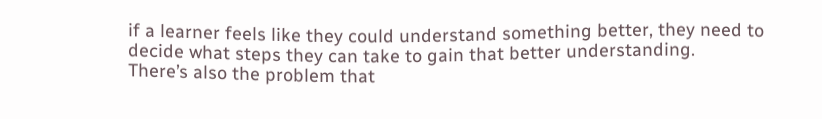if a learner feels like they could understand something better, they need to decide what steps they can take to gain that better understanding.
There’s also the problem that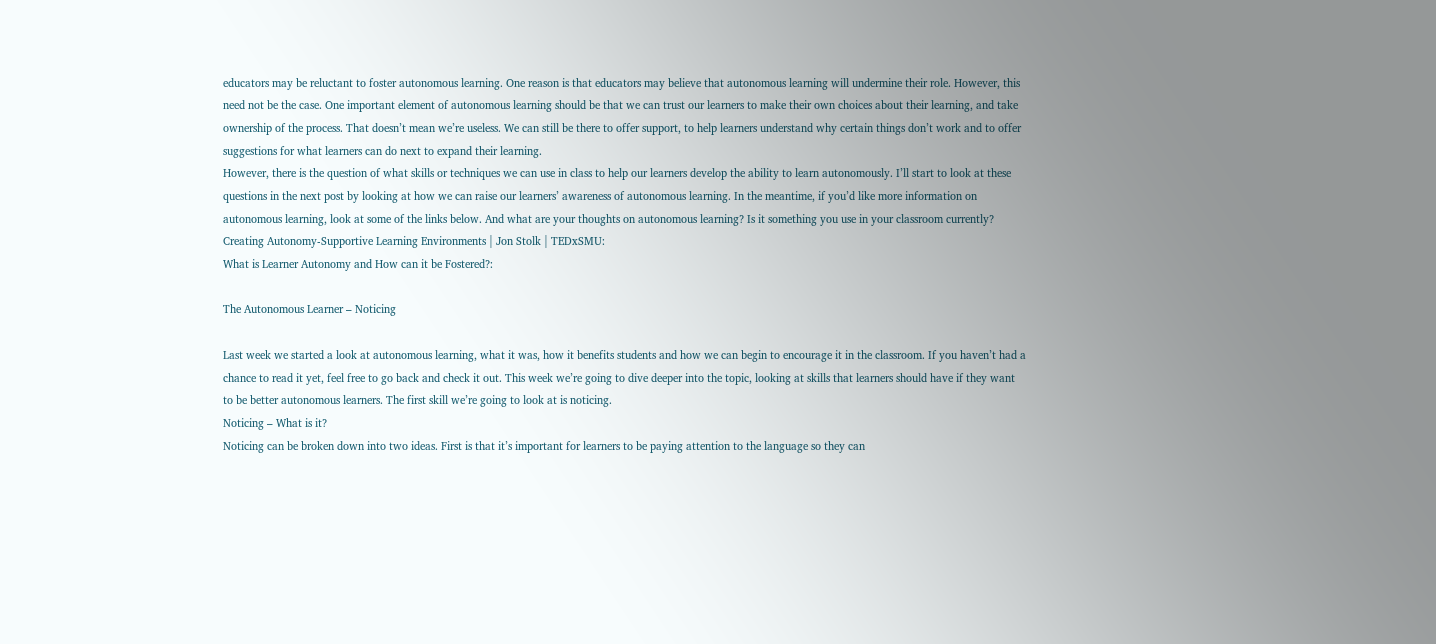educators may be reluctant to foster autonomous learning. One reason is that educators may believe that autonomous learning will undermine their role. However, this need not be the case. One important element of autonomous learning should be that we can trust our learners to make their own choices about their learning, and take ownership of the process. That doesn’t mean we’re useless. We can still be there to offer support, to help learners understand why certain things don’t work and to offer suggestions for what learners can do next to expand their learning.
However, there is the question of what skills or techniques we can use in class to help our learners develop the ability to learn autonomously. I’ll start to look at these questions in the next post by looking at how we can raise our learners’ awareness of autonomous learning. In the meantime, if you’d like more information on autonomous learning, look at some of the links below. And what are your thoughts on autonomous learning? Is it something you use in your classroom currently?
Creating Autonomy-Supportive Learning Environments | Jon Stolk | TEDxSMU:
What is Learner Autonomy and How can it be Fostered?:

The Autonomous Learner – Noticing

Last week we started a look at autonomous learning, what it was, how it benefits students and how we can begin to encourage it in the classroom. If you haven’t had a chance to read it yet, feel free to go back and check it out. This week we’re going to dive deeper into the topic, looking at skills that learners should have if they want to be better autonomous learners. The first skill we’re going to look at is noticing.
Noticing – What is it?
Noticing can be broken down into two ideas. First is that it’s important for learners to be paying attention to the language so they can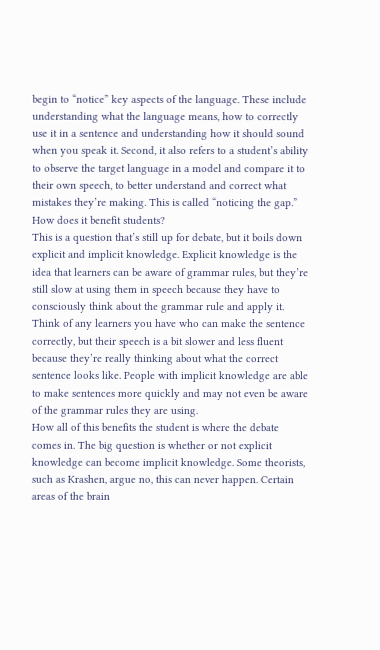begin to “notice” key aspects of the language. These include understanding what the language means, how to correctly use it in a sentence and understanding how it should sound when you speak it. Second, it also refers to a student’s ability to observe the target language in a model and compare it to their own speech, to better understand and correct what mistakes they’re making. This is called “noticing the gap.”
How does it benefit students?
This is a question that’s still up for debate, but it boils down explicit and implicit knowledge. Explicit knowledge is the idea that learners can be aware of grammar rules, but they’re still slow at using them in speech because they have to consciously think about the grammar rule and apply it. Think of any learners you have who can make the sentence correctly, but their speech is a bit slower and less fluent because they’re really thinking about what the correct sentence looks like. People with implicit knowledge are able to make sentences more quickly and may not even be aware of the grammar rules they are using.
How all of this benefits the student is where the debate comes in. The big question is whether or not explicit knowledge can become implicit knowledge. Some theorists, such as Krashen, argue no, this can never happen. Certain areas of the brain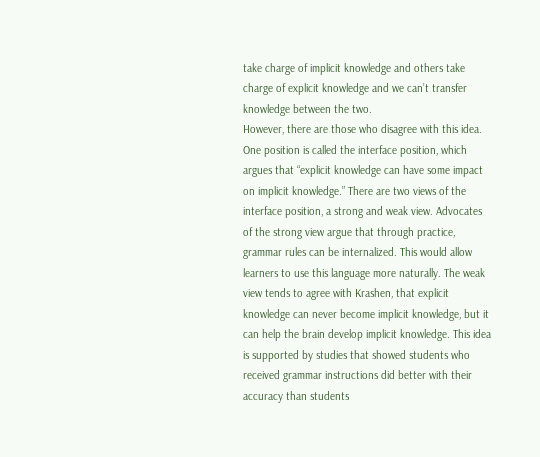take charge of implicit knowledge and others take charge of explicit knowledge and we can’t transfer knowledge between the two.
However, there are those who disagree with this idea. One position is called the interface position, which argues that “explicit knowledge can have some impact on implicit knowledge.” There are two views of the interface position, a strong and weak view. Advocates of the strong view argue that through practice, grammar rules can be internalized. This would allow learners to use this language more naturally. The weak view tends to agree with Krashen, that explicit knowledge can never become implicit knowledge, but it can help the brain develop implicit knowledge. This idea is supported by studies that showed students who received grammar instructions did better with their accuracy than students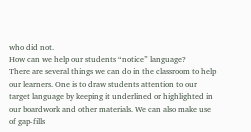who did not.
How can we help our students “notice” language?
There are several things we can do in the classroom to help our learners. One is to draw students attention to our target language by keeping it underlined or highlighted in our boardwork and other materials. We can also make use of gap-fills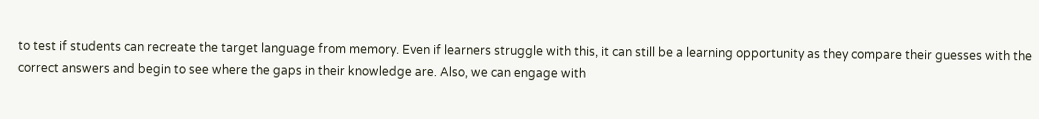to test if students can recreate the target language from memory. Even if learners struggle with this, it can still be a learning opportunity as they compare their guesses with the correct answers and begin to see where the gaps in their knowledge are. Also, we can engage with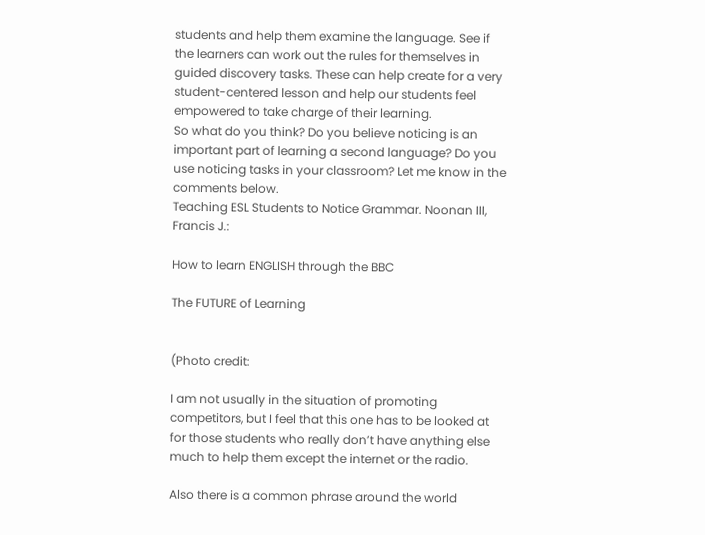students and help them examine the language. See if the learners can work out the rules for themselves in guided discovery tasks. These can help create for a very student-centered lesson and help our students feel empowered to take charge of their learning.
So what do you think? Do you believe noticing is an important part of learning a second language? Do you use noticing tasks in your classroom? Let me know in the comments below.
Teaching ESL Students to Notice Grammar. Noonan III, Francis J.:

How to learn ENGLISH through the BBC

The FUTURE of Learning


(Photo credit:

I am not usually in the situation of promoting competitors, but I feel that this one has to be looked at for those students who really don’t have anything else much to help them except the internet or the radio.

Also there is a common phrase around the world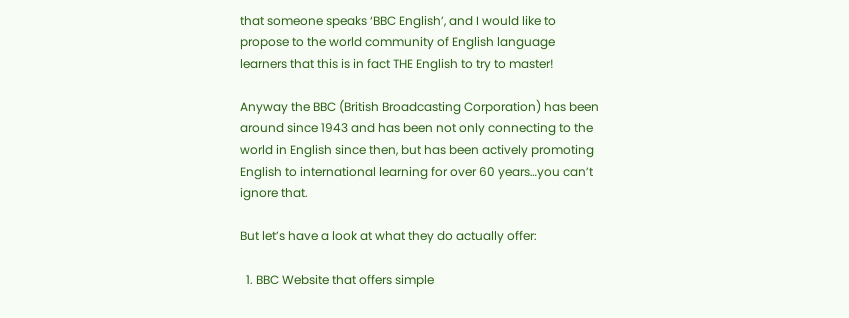that someone speaks ‘BBC English’, and I would like to propose to the world community of English language learners that this is in fact THE English to try to master!

Anyway the BBC (British Broadcasting Corporation) has been around since 1943 and has been not only connecting to the world in English since then, but has been actively promoting English to international learning for over 60 years…you can’t ignore that.

But let’s have a look at what they do actually offer:

  1. BBC Website that offers simple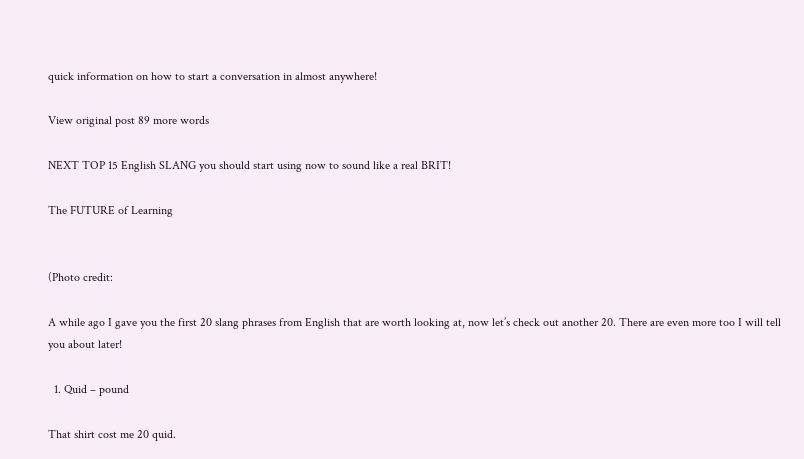quick information on how to start a conversation in almost anywhere!

View original post 89 more words

NEXT TOP 15 English SLANG you should start using now to sound like a real BRIT!

The FUTURE of Learning


(Photo credit:

A while ago I gave you the first 20 slang phrases from English that are worth looking at, now let’s check out another 20. There are even more too I will tell you about later!

  1. Quid – pound

That shirt cost me 20 quid.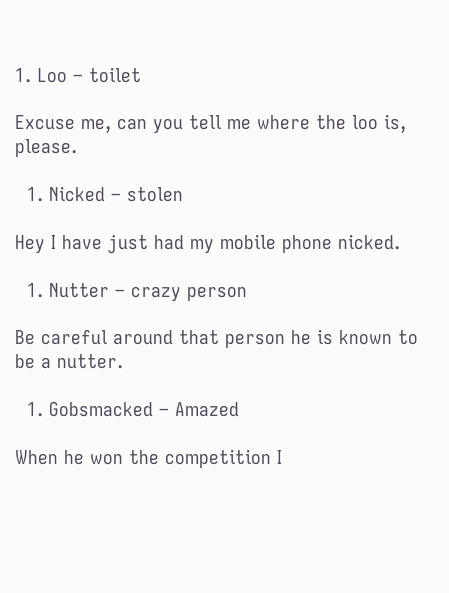1. Loo – toilet

Excuse me, can you tell me where the loo is, please.

  1. Nicked – stolen

Hey I have just had my mobile phone nicked.

  1. Nutter – crazy person

Be careful around that person he is known to be a nutter.

  1. Gobsmacked – Amazed

When he won the competition I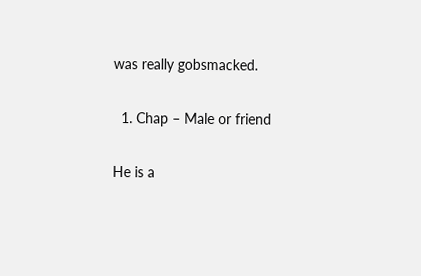was really gobsmacked.

  1. Chap – Male or friend

He is a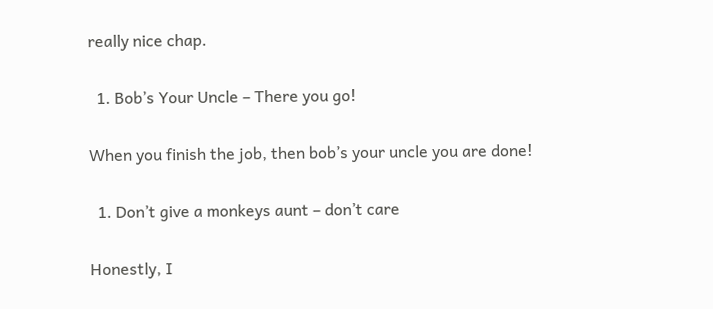really nice chap.

  1. Bob’s Your Uncle – There you go!

When you finish the job, then bob’s your uncle you are done!

  1. Don’t give a monkeys aunt – don’t care

Honestly, I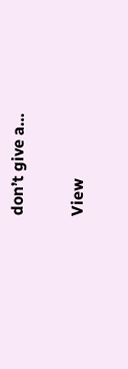don’t give a…

View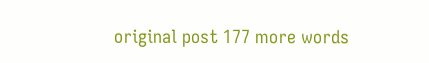original post 177 more words